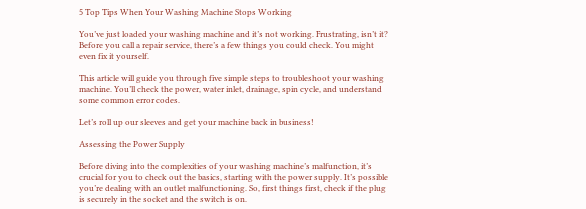5 Top Tips When Your Washing Machine Stops Working

You’ve just loaded your washing machine and it’s not working. Frustrating, isn’t it? Before you call a repair service, there’s a few things you could check. You might even fix it yourself.

This article will guide you through five simple steps to troubleshoot your washing machine. You’ll check the power, water inlet, drainage, spin cycle, and understand some common error codes.

Let’s roll up our sleeves and get your machine back in business!

Assessing the Power Supply

Before diving into the complexities of your washing machine’s malfunction, it’s crucial for you to check out the basics, starting with the power supply. It’s possible you’re dealing with an outlet malfunctioning. So, first things first, check if the plug is securely in the socket and the switch is on.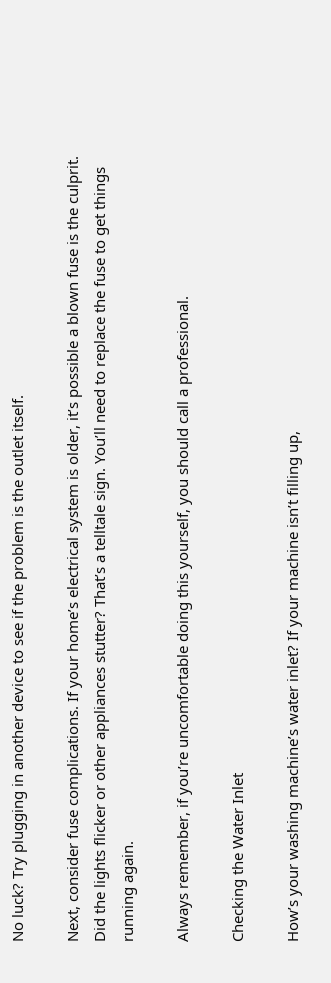No luck? Try plugging in another device to see if the problem is the outlet itself.

Next, consider fuse complications. If your home’s electrical system is older, it’s possible a blown fuse is the culprit. Did the lights flicker or other appliances stutter? That’s a telltale sign. You’ll need to replace the fuse to get things running again.

Always remember, if you’re uncomfortable doing this yourself, you should call a professional.

Checking the Water Inlet

How’s your washing machine’s water inlet? If your machine isn’t filling up,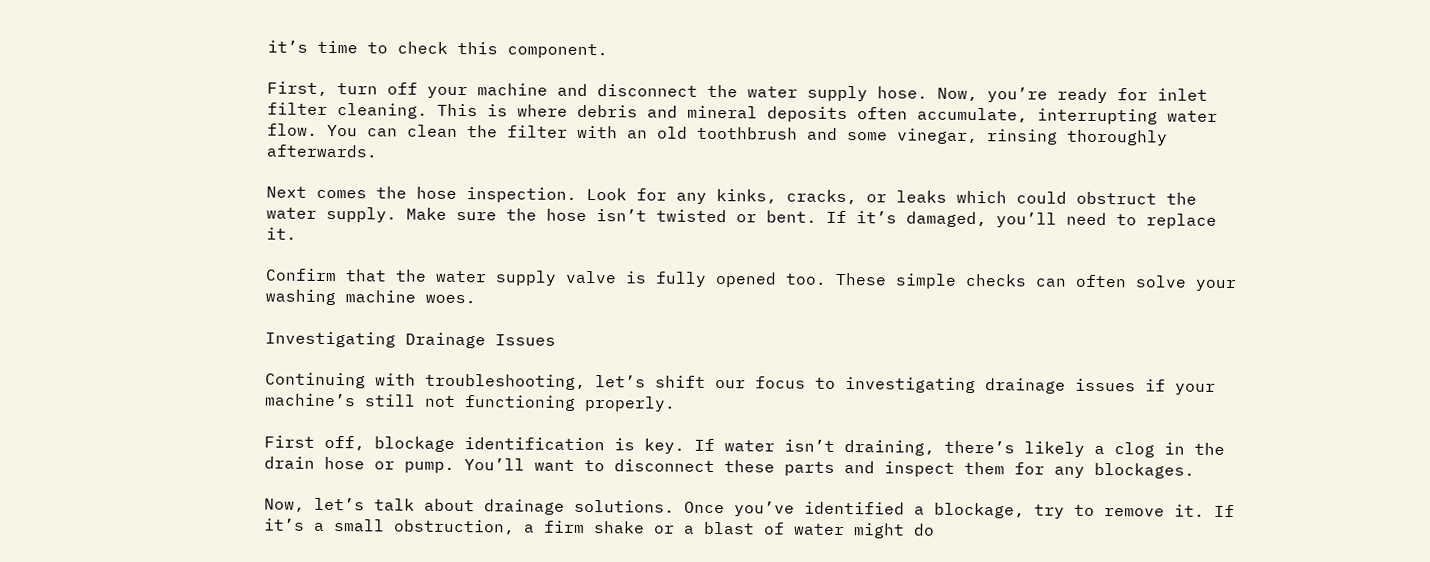it’s time to check this component.

First, turn off your machine and disconnect the water supply hose. Now, you’re ready for inlet filter cleaning. This is where debris and mineral deposits often accumulate, interrupting water flow. You can clean the filter with an old toothbrush and some vinegar, rinsing thoroughly afterwards.

Next comes the hose inspection. Look for any kinks, cracks, or leaks which could obstruct the water supply. Make sure the hose isn’t twisted or bent. If it’s damaged, you’ll need to replace it.

Confirm that the water supply valve is fully opened too. These simple checks can often solve your washing machine woes.

Investigating Drainage Issues

Continuing with troubleshooting, let’s shift our focus to investigating drainage issues if your machine’s still not functioning properly.

First off, blockage identification is key. If water isn’t draining, there’s likely a clog in the drain hose or pump. You’ll want to disconnect these parts and inspect them for any blockages.

Now, let’s talk about drainage solutions. Once you’ve identified a blockage, try to remove it. If it’s a small obstruction, a firm shake or a blast of water might do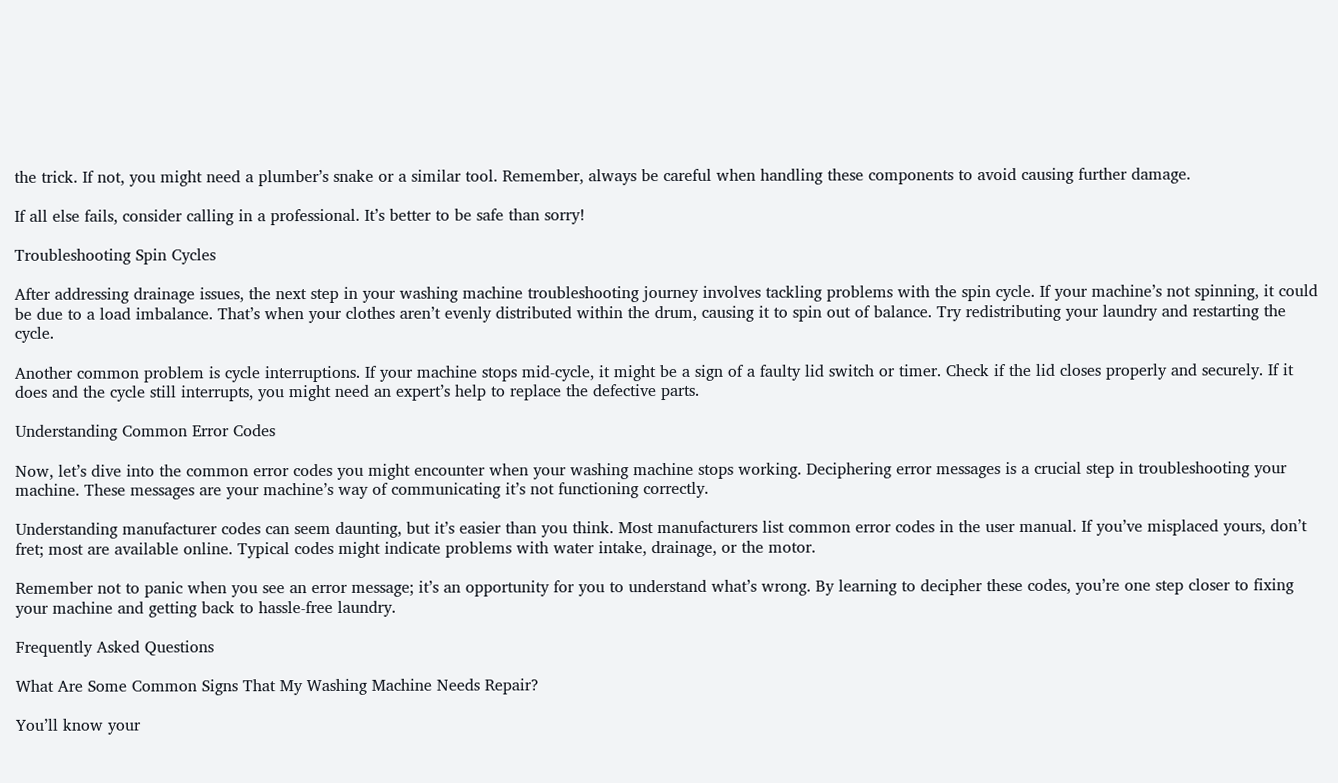the trick. If not, you might need a plumber’s snake or a similar tool. Remember, always be careful when handling these components to avoid causing further damage.

If all else fails, consider calling in a professional. It’s better to be safe than sorry!

Troubleshooting Spin Cycles

After addressing drainage issues, the next step in your washing machine troubleshooting journey involves tackling problems with the spin cycle. If your machine’s not spinning, it could be due to a load imbalance. That’s when your clothes aren’t evenly distributed within the drum, causing it to spin out of balance. Try redistributing your laundry and restarting the cycle.

Another common problem is cycle interruptions. If your machine stops mid-cycle, it might be a sign of a faulty lid switch or timer. Check if the lid closes properly and securely. If it does and the cycle still interrupts, you might need an expert’s help to replace the defective parts.

Understanding Common Error Codes

Now, let’s dive into the common error codes you might encounter when your washing machine stops working. Deciphering error messages is a crucial step in troubleshooting your machine. These messages are your machine’s way of communicating it’s not functioning correctly.

Understanding manufacturer codes can seem daunting, but it’s easier than you think. Most manufacturers list common error codes in the user manual. If you’ve misplaced yours, don’t fret; most are available online. Typical codes might indicate problems with water intake, drainage, or the motor.

Remember not to panic when you see an error message; it’s an opportunity for you to understand what’s wrong. By learning to decipher these codes, you’re one step closer to fixing your machine and getting back to hassle-free laundry.

Frequently Asked Questions

What Are Some Common Signs That My Washing Machine Needs Repair?

You’ll know your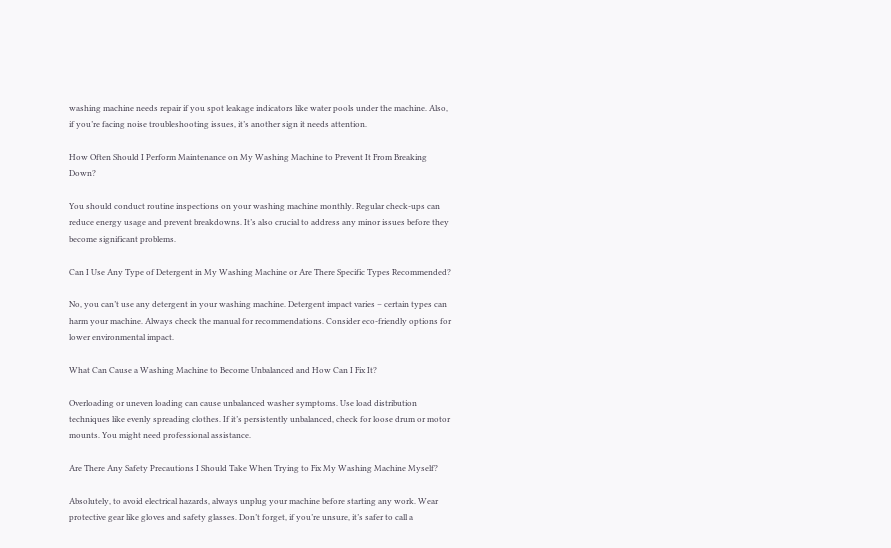washing machine needs repair if you spot leakage indicators like water pools under the machine. Also, if you’re facing noise troubleshooting issues, it’s another sign it needs attention.

How Often Should I Perform Maintenance on My Washing Machine to Prevent It From Breaking Down?

You should conduct routine inspections on your washing machine monthly. Regular check-ups can reduce energy usage and prevent breakdowns. It’s also crucial to address any minor issues before they become significant problems.

Can I Use Any Type of Detergent in My Washing Machine or Are There Specific Types Recommended?

No, you can’t use any detergent in your washing machine. Detergent impact varies – certain types can harm your machine. Always check the manual for recommendations. Consider eco-friendly options for lower environmental impact.

What Can Cause a Washing Machine to Become Unbalanced and How Can I Fix It?

Overloading or uneven loading can cause unbalanced washer symptoms. Use load distribution techniques like evenly spreading clothes. If it’s persistently unbalanced, check for loose drum or motor mounts. You might need professional assistance.

Are There Any Safety Precautions I Should Take When Trying to Fix My Washing Machine Myself?

Absolutely, to avoid electrical hazards, always unplug your machine before starting any work. Wear protective gear like gloves and safety glasses. Don’t forget, if you’re unsure, it’s safer to call a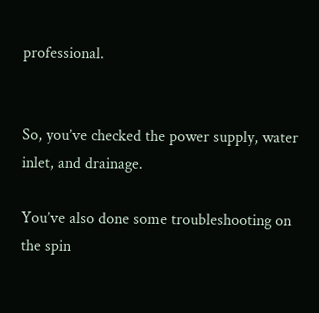professional.


So, you’ve checked the power supply, water inlet, and drainage.

You’ve also done some troubleshooting on the spin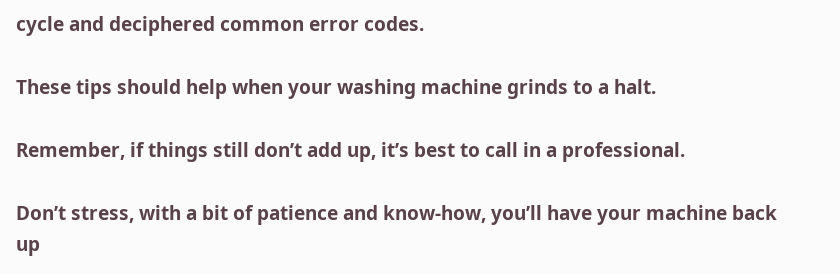cycle and deciphered common error codes.

These tips should help when your washing machine grinds to a halt.

Remember, if things still don’t add up, it’s best to call in a professional.

Don’t stress, with a bit of patience and know-how, you’ll have your machine back up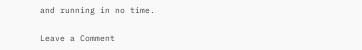and running in no time.

Leave a Comment